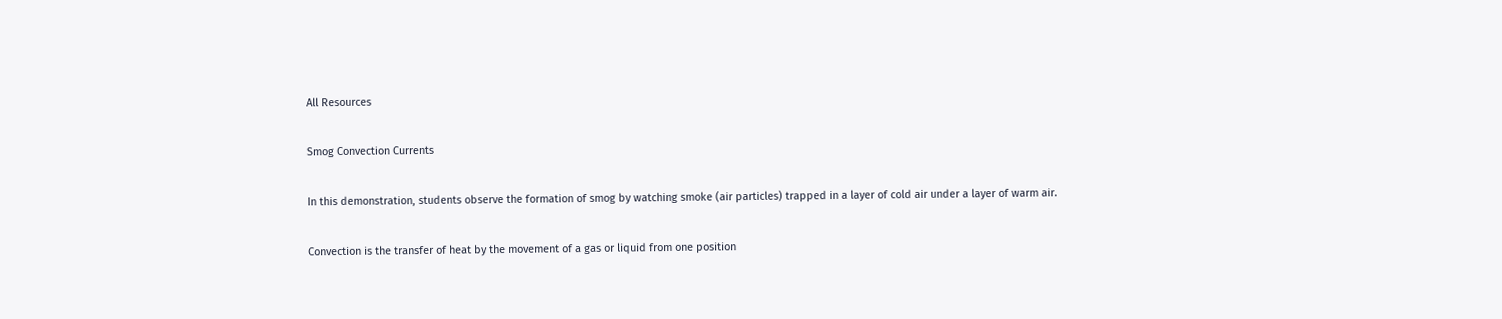All Resources

Smog Convection Currents

In this demonstration, students observe the formation of smog by watching smoke (air particles) trapped in a layer of cold air under a layer of warm air.

Convection is the transfer of heat by the movement of a gas or liquid from one position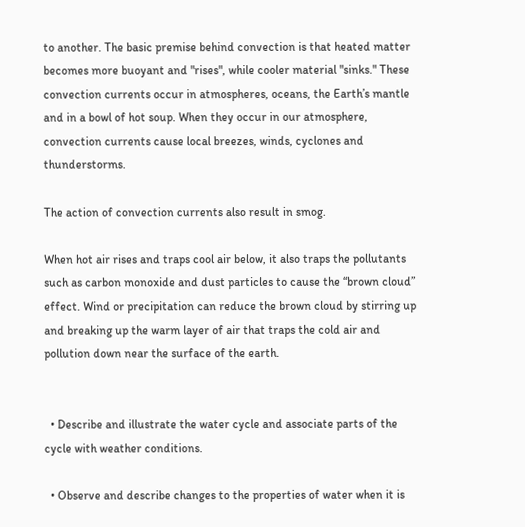to another. The basic premise behind convection is that heated matter becomes more buoyant and "rises", while cooler material "sinks." These convection currents occur in atmospheres, oceans, the Earth’s mantle and in a bowl of hot soup. When they occur in our atmosphere, convection currents cause local breezes, winds, cyclones and thunderstorms.

The action of convection currents also result in smog.

When hot air rises and traps cool air below, it also traps the pollutants such as carbon monoxide and dust particles to cause the “brown cloud” effect. Wind or precipitation can reduce the brown cloud by stirring up and breaking up the warm layer of air that traps the cold air and pollution down near the surface of the earth.


  • Describe and illustrate the water cycle and associate parts of the cycle with weather conditions.

  • Observe and describe changes to the properties of water when it is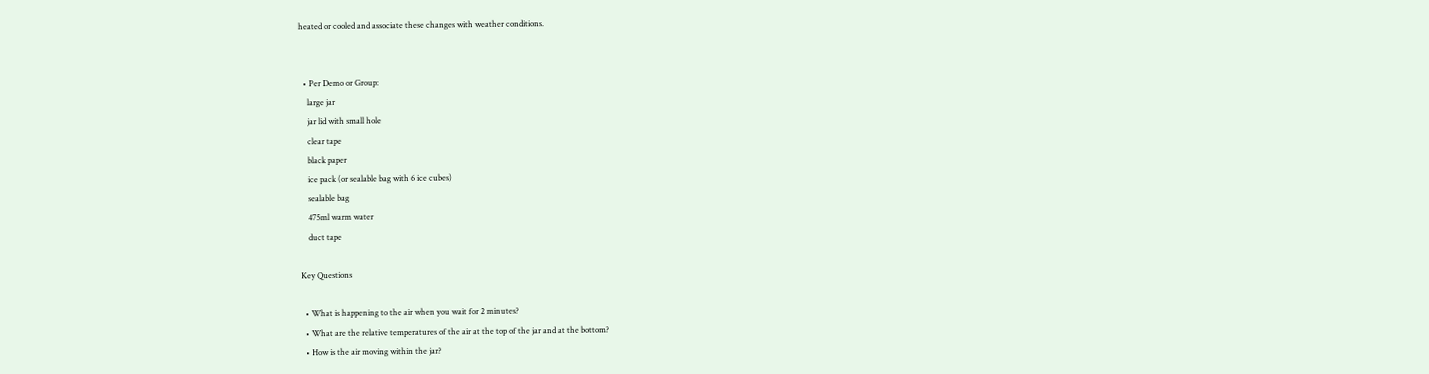heated or cooled and associate these changes with weather conditions.


  • Per Demo or Group:
    large jar
    jar lid with small hole
    clear tape
    black paper
    ice pack (or sealable bag with 6 ice cubes)
    sealable bag
    475ml warm water
    duct tape

Key Questions

  • What is happening to the air when you wait for 2 minutes?
  • What are the relative temperatures of the air at the top of the jar and at the bottom?
  • How is the air moving within the jar?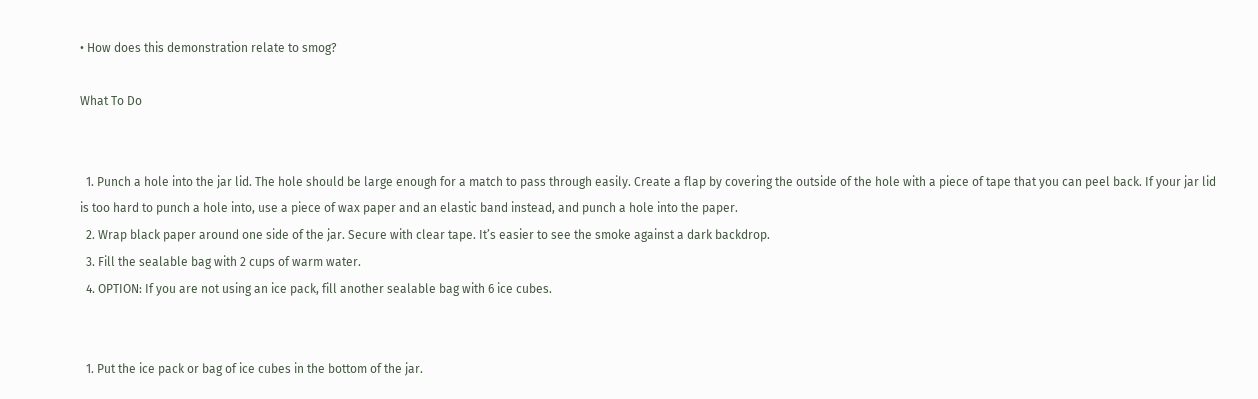• How does this demonstration relate to smog?

What To Do


  1. Punch a hole into the jar lid. The hole should be large enough for a match to pass through easily. Create a flap by covering the outside of the hole with a piece of tape that you can peel back. If your jar lid is too hard to punch a hole into, use a piece of wax paper and an elastic band instead, and punch a hole into the paper.
  2. Wrap black paper around one side of the jar. Secure with clear tape. It’s easier to see the smoke against a dark backdrop.
  3. Fill the sealable bag with 2 cups of warm water.
  4. OPTION: If you are not using an ice pack, fill another sealable bag with 6 ice cubes.


  1. Put the ice pack or bag of ice cubes in the bottom of the jar.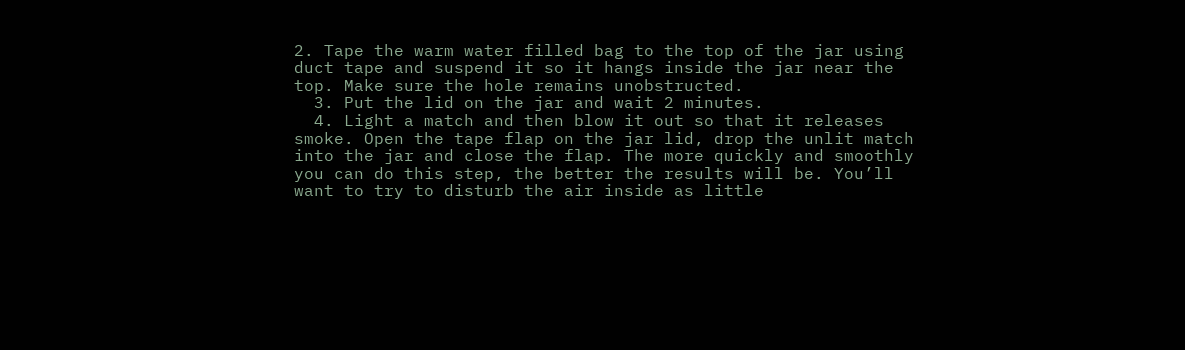2. Tape the warm water filled bag to the top of the jar using duct tape and suspend it so it hangs inside the jar near the top. Make sure the hole remains unobstructed.
  3. Put the lid on the jar and wait 2 minutes.
  4. Light a match and then blow it out so that it releases smoke. Open the tape flap on the jar lid, drop the unlit match into the jar and close the flap. The more quickly and smoothly you can do this step, the better the results will be. You’ll want to try to disturb the air inside as little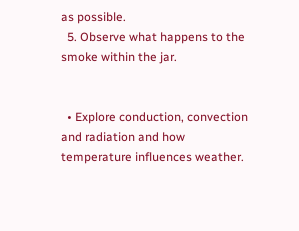as possible.
  5. Observe what happens to the smoke within the jar.


  • Explore conduction, convection and radiation and how temperature influences weather.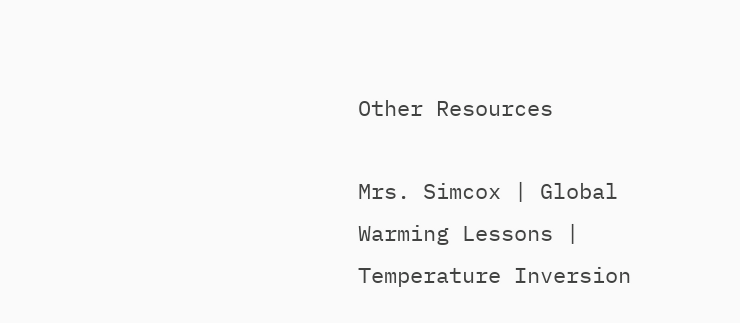Other Resources

Mrs. Simcox | Global Warming Lessons | Temperature Inversion